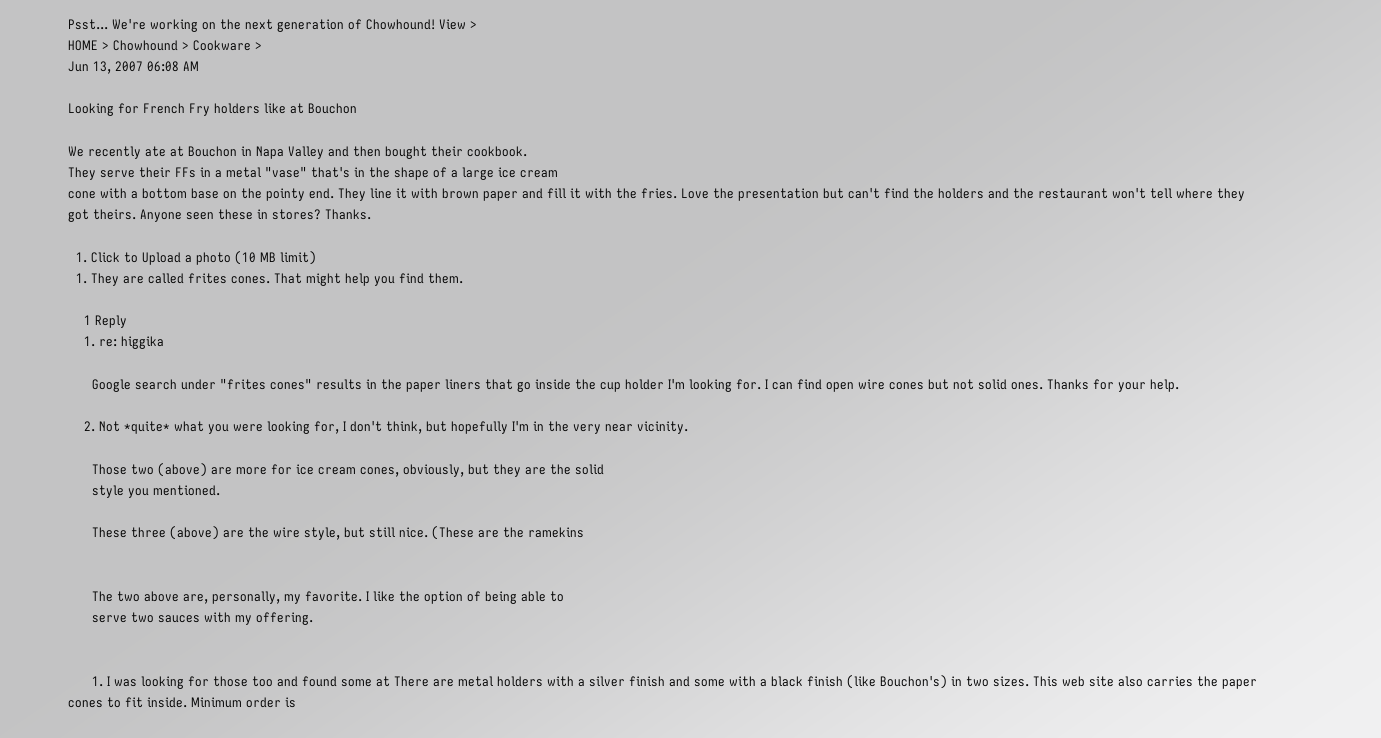Psst... We're working on the next generation of Chowhound! View >
HOME > Chowhound > Cookware >
Jun 13, 2007 06:08 AM

Looking for French Fry holders like at Bouchon

We recently ate at Bouchon in Napa Valley and then bought their cookbook.
They serve their FFs in a metal "vase" that's in the shape of a large ice cream
cone with a bottom base on the pointy end. They line it with brown paper and fill it with the fries. Love the presentation but can't find the holders and the restaurant won't tell where they got theirs. Anyone seen these in stores? Thanks.

  1. Click to Upload a photo (10 MB limit)
  1. They are called frites cones. That might help you find them.

    1 Reply
    1. re: higgika

      Google search under "frites cones" results in the paper liners that go inside the cup holder I'm looking for. I can find open wire cones but not solid ones. Thanks for your help.

    2. Not *quite* what you were looking for, I don't think, but hopefully I'm in the very near vicinity.

      Those two (above) are more for ice cream cones, obviously, but they are the solid
      style you mentioned.

      These three (above) are the wire style, but still nice. (These are the ramekins


      The two above are, personally, my favorite. I like the option of being able to
      serve two sauces with my offering.


      1. I was looking for those too and found some at There are metal holders with a silver finish and some with a black finish (like Bouchon's) in two sizes. This web site also carries the paper cones to fit inside. Minimum order is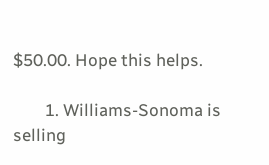$50.00. Hope this helps.

        1. Williams-Sonoma is selling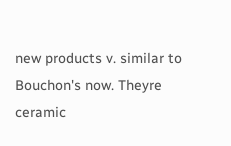new products v. similar to Bouchon's now. Theyre ceramic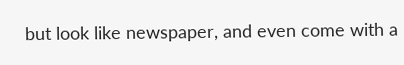but look like newspaper, and even come with a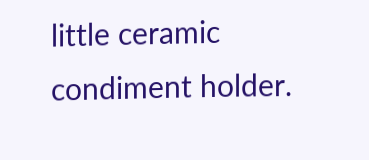little ceramic condiment holder.